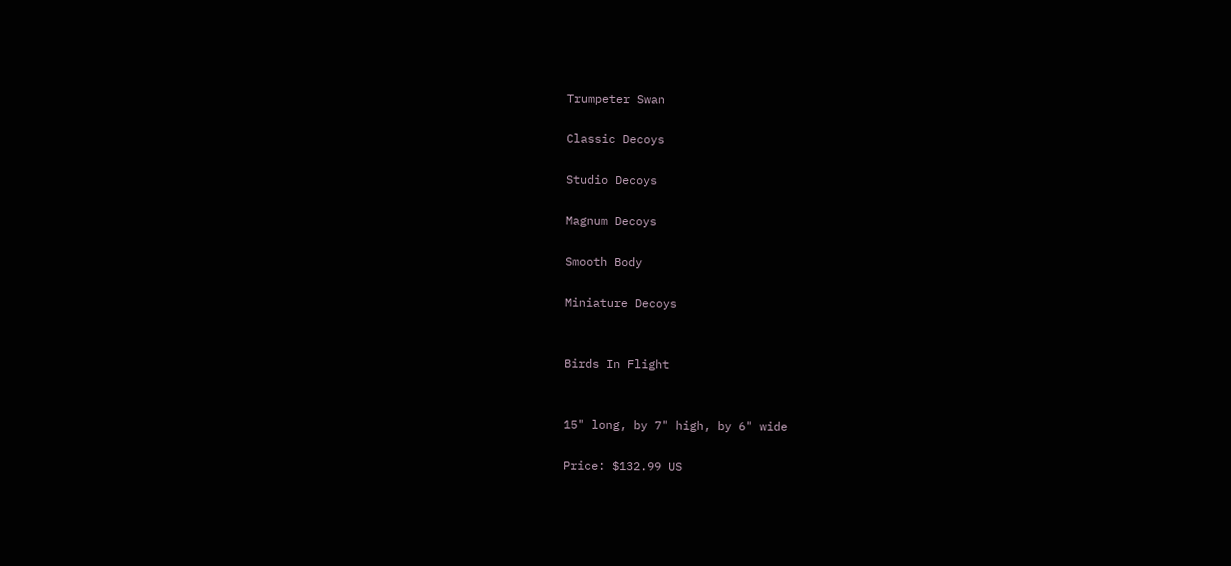Trumpeter Swan

Classic Decoys

Studio Decoys

Magnum Decoys

Smooth Body

Miniature Decoys


Birds In Flight


15" long, by 7" high, by 6" wide

Price: $132.99 US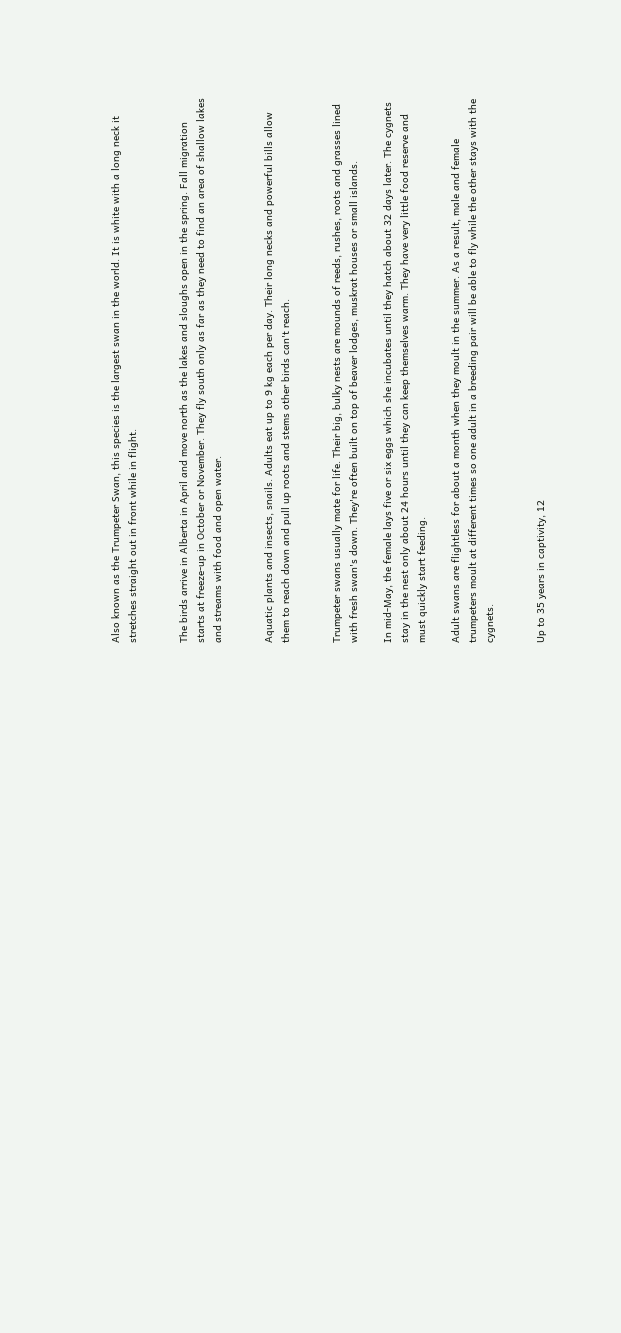Also known as the Trumpeter Swan, this species is the largest swan in the world. It is white with a long neck it stretches straight out in front while in flight.


The birds arrive in Alberta in April and move north as the lakes and sloughs open in the spring. Fall migration starts at freeze-up in October or November. They fly south only as far as they need to find an area of shallow lakes and streams with food and open water.


Aquatic plants and insects, snails. Adults eat up to 9 kg each per day. Their long necks and powerful bills allow them to reach down and pull up roots and stems other birds can't reach.


Trumpeter swans usually mate for life. Their big, bulky nests are mounds of reeds, rushes, roots and grasses lined with fresh swan's down. They're often built on top of beaver lodges, muskrat houses or small islands.

In mid-May, the female lays five or six eggs which she incubates until they hatch about 32 days later. The cygnets stay in the nest only about 24 hours until they can keep themselves warm. They have very little food reserve and must quickly start feeding.

Adult swans are flightless for about a month when they moult in the summer. As a result, male and female trumpeters moult at different times so one adult in a breeding pair will be able to fly while the other stays with the cygnets.


Up to 35 years in captivity, 12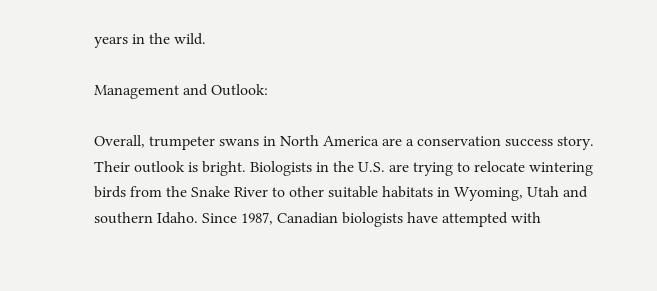years in the wild.

Management and Outlook:

Overall, trumpeter swans in North America are a conservation success story. Their outlook is bright. Biologists in the U.S. are trying to relocate wintering birds from the Snake River to other suitable habitats in Wyoming, Utah and southern Idaho. Since 1987, Canadian biologists have attempted with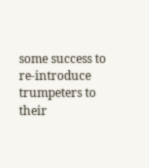some success to re-introduce trumpeters to their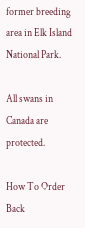former breeding area in Elk Island National Park.

All swans in Canada are protected.

How To Order
Back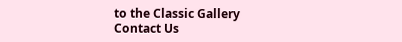to the Classic Gallery
Contact Us